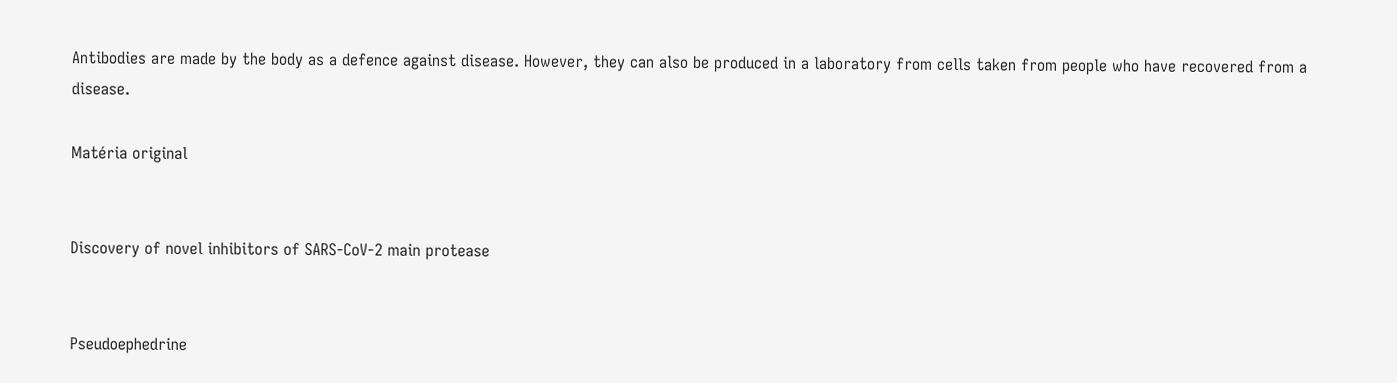Antibodies are made by the body as a defence against disease. However, they can also be produced in a laboratory from cells taken from people who have recovered from a disease.

Matéria original


Discovery of novel inhibitors of SARS-CoV-2 main protease


Pseudoephedrine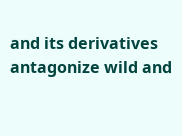and its derivatives antagonize wild and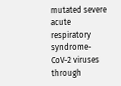mutated severe acute respiratory syndrome-CoV-2 viruses through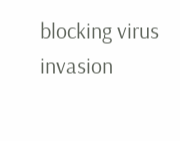blocking virus invasion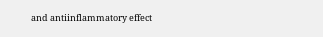and antiinflammatory effect